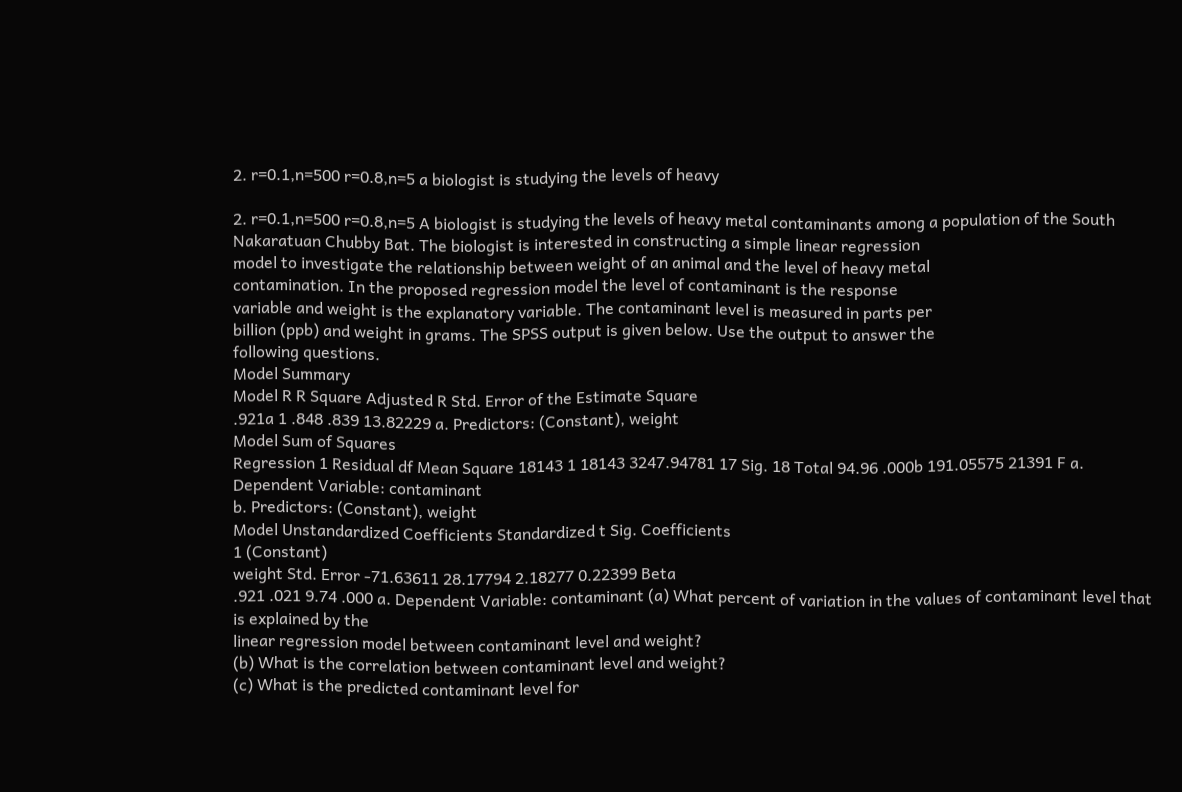2. r=0.1,n=500 r=0.8,n=5 a biologist is studying the levels of heavy

2. r=0.1,n=500 r=0.8,n=5 A biologist is studying the levels of heavy metal contaminants among a population of the South Nakaratuan Chubby Bat. The biologist is interested in constructing a simple linear regression
model to investigate the relationship between weight of an animal and the level of heavy metal
contamination. In the proposed regression model the level of contaminant is the response
variable and weight is the explanatory variable. The contaminant level is measured in parts per
billion (ppb) and weight in grams. The SPSS output is given below. Use the output to answer the
following questions.
Model Summary
Model R R Square Adjusted R Std. Error of the Estimate Square
.921a 1 .848 .839 13.82229 a. Predictors: (Constant), weight
Model Sum of Squares
Regression 1 Residual df Mean Square 18143 1 18143 3247.94781 17 Sig. 18 Total 94.96 .000b 191.05575 21391 F a. Dependent Variable: contaminant
b. Predictors: (Constant), weight
Model Unstandardized Coefficients Standardized t Sig. Coefficients
1 (Constant)
weight Std. Error -71.63611 28.17794 2.18277 0.22399 Beta
.921 .021 9.74 .000 a. Dependent Variable: contaminant (a) What percent of variation in the values of contaminant level that is explained by the
linear regression model between contaminant level and weight?
(b) What is the correlation between contaminant level and weight?
(c) What is the predicted contaminant level for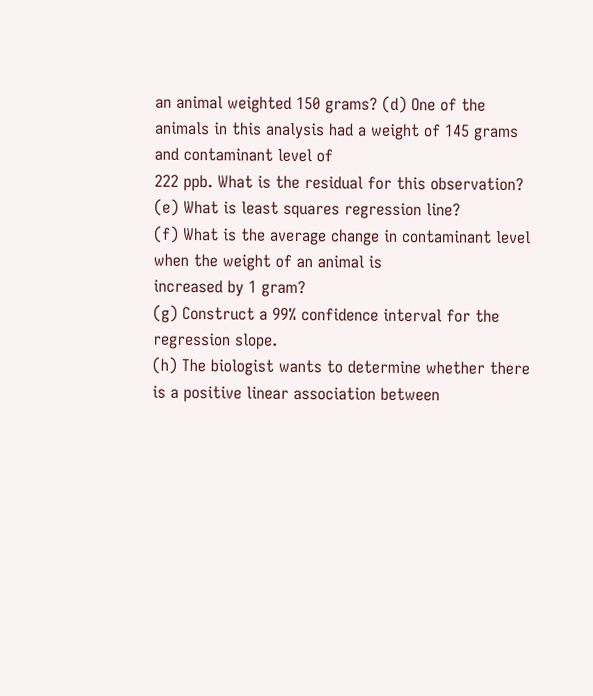an animal weighted 150 grams? (d) One of the animals in this analysis had a weight of 145 grams and contaminant level of
222 ppb. What is the residual for this observation?
(e) What is least squares regression line?
(f) What is the average change in contaminant level when the weight of an animal is
increased by 1 gram?
(g) Construct a 99% confidence interval for the regression slope.
(h) The biologist wants to determine whether there is a positive linear association between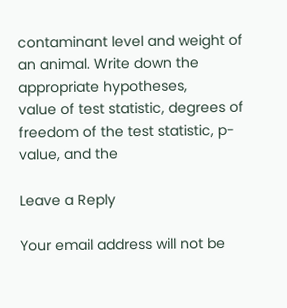contaminant level and weight of an animal. Write down the appropriate hypotheses,
value of test statistic, degrees of freedom of the test statistic, p-value, and the

Leave a Reply

Your email address will not be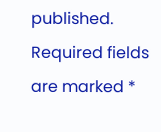published. Required fields are marked *